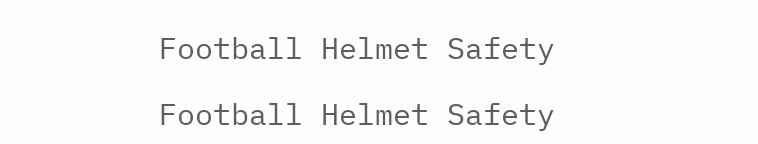Football Helmet Safety

Football Helmet Safety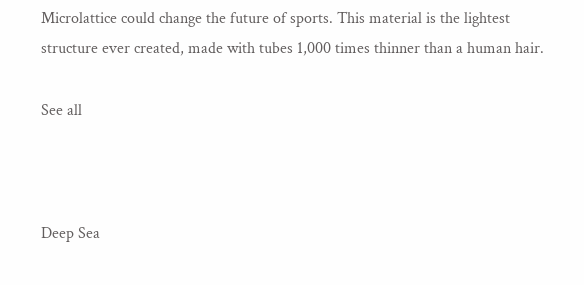Microlattice could change the future of sports. This material is the lightest structure ever created, made with tubes 1,000 times thinner than a human hair.

See all



Deep Sea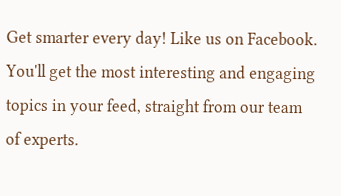Get smarter every day! Like us on Facebook.
You'll get the most interesting and engaging topics in your feed, straight from our team of experts.